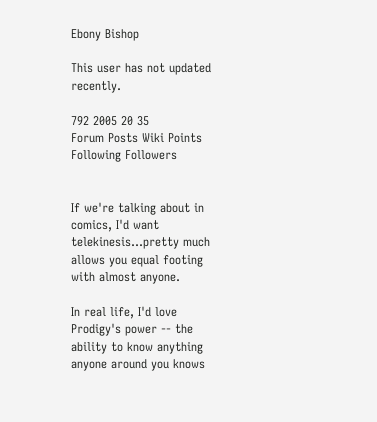Ebony Bishop

This user has not updated recently.

792 2005 20 35
Forum Posts Wiki Points Following Followers


If we're talking about in comics, I'd want telekinesis...pretty much allows you equal footing with almost anyone.

In real life, I'd love Prodigy's power -- the ability to know anything anyone around you knows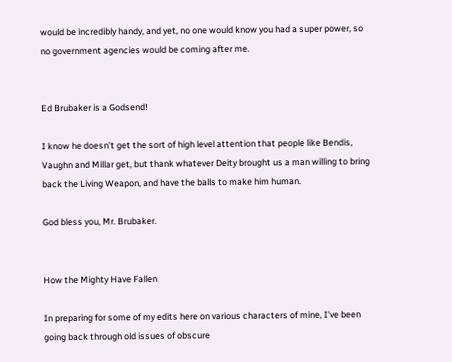would be incredibly handy, and yet, no one would know you had a super power, so no government agencies would be coming after me.


Ed Brubaker is a Godsend!

I know he doesn't get the sort of high level attention that people like Bendis, Vaughn and Millar get, but thank whatever Deity brought us a man willing to bring back the Living Weapon, and have the balls to make him human.

God bless you, Mr. Brubaker.


How the Mighty Have Fallen

In preparing for some of my edits here on various characters of mine, I've been going back through old issues of obscure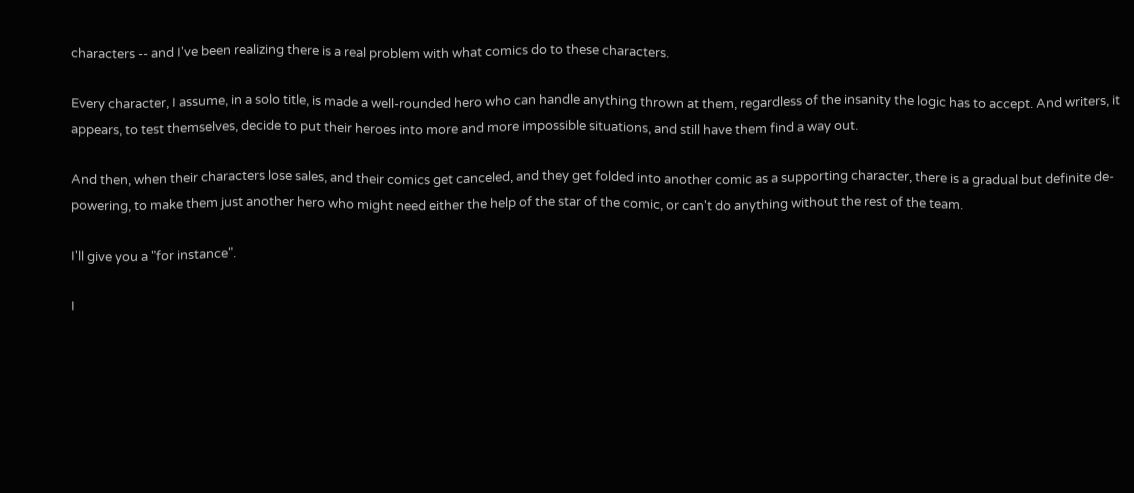characters -- and I've been realizing there is a real problem with what comics do to these characters.

Every character, I assume, in a solo title, is made a well-rounded hero who can handle anything thrown at them, regardless of the insanity the logic has to accept. And writers, it appears, to test themselves, decide to put their heroes into more and more impossible situations, and still have them find a way out.

And then, when their characters lose sales, and their comics get canceled, and they get folded into another comic as a supporting character, there is a gradual but definite de-powering, to make them just another hero who might need either the help of the star of the comic, or can't do anything without the rest of the team.

I'll give you a "for instance".

I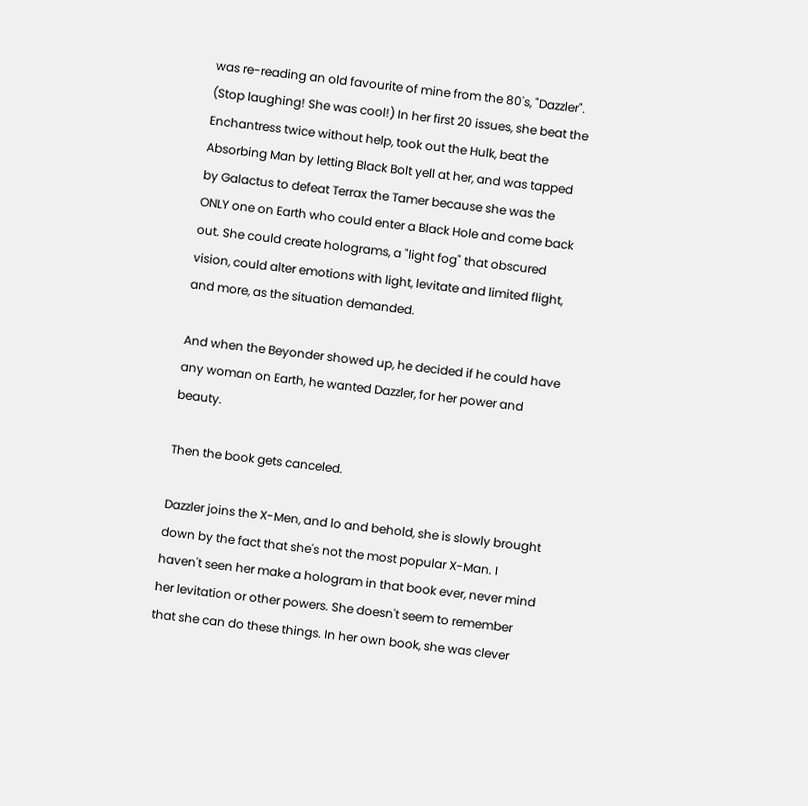was re-reading an old favourite of mine from the 80's, "Dazzler". (Stop laughing! She was cool!) In her first 20 issues, she beat the Enchantress twice without help, took out the Hulk, beat the Absorbing Man by letting Black Bolt yell at her, and was tapped by Galactus to defeat Terrax the Tamer because she was the ONLY one on Earth who could enter a Black Hole and come back out. She could create holograms, a "light fog" that obscured vision, could alter emotions with light, levitate and limited flight, and more, as the situation demanded.

And when the Beyonder showed up, he decided if he could have any woman on Earth, he wanted Dazzler, for her power and beauty.

Then the book gets canceled.

Dazzler joins the X-Men, and lo and behold, she is slowly brought down by the fact that she's not the most popular X-Man. I haven't seen her make a hologram in that book ever, never mind her levitation or other powers. She doesn't seem to remember that she can do these things. In her own book, she was clever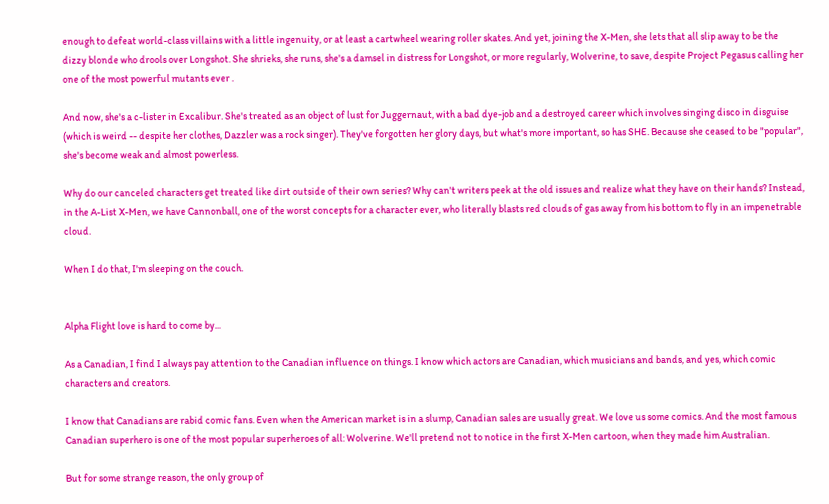enough to defeat world-class villains with a little ingenuity, or at least a cartwheel wearing roller skates. And yet, joining the X-Men, she lets that all slip away to be the dizzy blonde who drools over Longshot. She shrieks, she runs, she's a damsel in distress for Longshot, or more regularly, Wolverine, to save, despite Project Pegasus calling her one of the most powerful mutants ever .

And now, she's a c-lister in Excalibur. She's treated as an object of lust for Juggernaut, with a bad dye-job and a destroyed career which involves singing disco in disguise (which is weird -- despite her clothes, Dazzler was a rock singer). They've forgotten her glory days, but what's more important, so has SHE. Because she ceased to be "popular", she's become weak and almost powerless.

Why do our canceled characters get treated like dirt outside of their own series? Why can't writers peek at the old issues and realize what they have on their hands? Instead, in the A-List X-Men, we have Cannonball, one of the worst concepts for a character ever, who literally blasts red clouds of gas away from his bottom to fly in an impenetrable cloud.

When I do that, I'm sleeping on the couch.


Alpha Flight love is hard to come by...

As a Canadian, I find I always pay attention to the Canadian influence on things. I know which actors are Canadian, which musicians and bands, and yes, which comic characters and creators.

I know that Canadians are rabid comic fans. Even when the American market is in a slump, Canadian sales are usually great. We love us some comics. And the most famous Canadian superhero is one of the most popular superheroes of all: Wolverine. We'll pretend not to notice in the first X-Men cartoon, when they made him Australian.

But for some strange reason, the only group of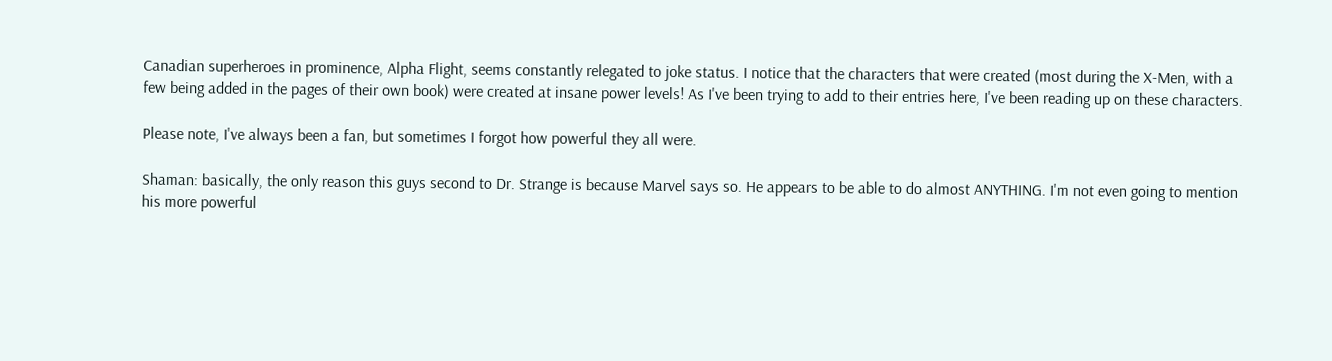Canadian superheroes in prominence, Alpha Flight, seems constantly relegated to joke status. I notice that the characters that were created (most during the X-Men, with a few being added in the pages of their own book) were created at insane power levels! As I've been trying to add to their entries here, I've been reading up on these characters.

Please note, I've always been a fan, but sometimes I forgot how powerful they all were.

Shaman: basically, the only reason this guys second to Dr. Strange is because Marvel says so. He appears to be able to do almost ANYTHING. I'm not even going to mention his more powerful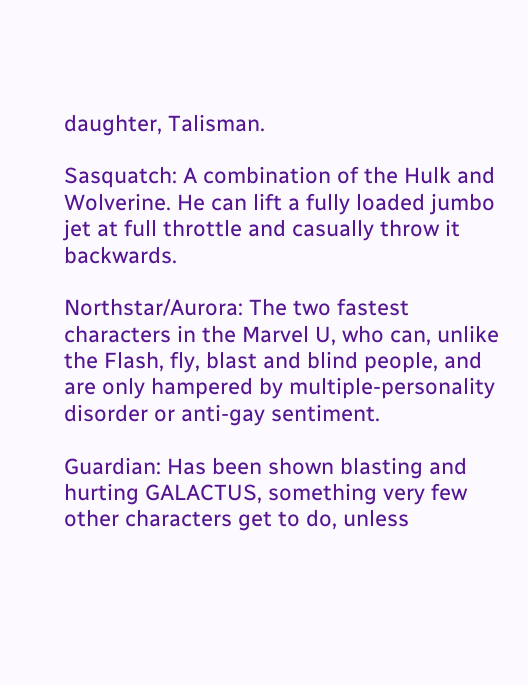daughter, Talisman.

Sasquatch: A combination of the Hulk and Wolverine. He can lift a fully loaded jumbo jet at full throttle and casually throw it backwards.

Northstar/Aurora: The two fastest characters in the Marvel U, who can, unlike the Flash, fly, blast and blind people, and are only hampered by multiple-personality disorder or anti-gay sentiment.

Guardian: Has been shown blasting and hurting GALACTUS, something very few other characters get to do, unless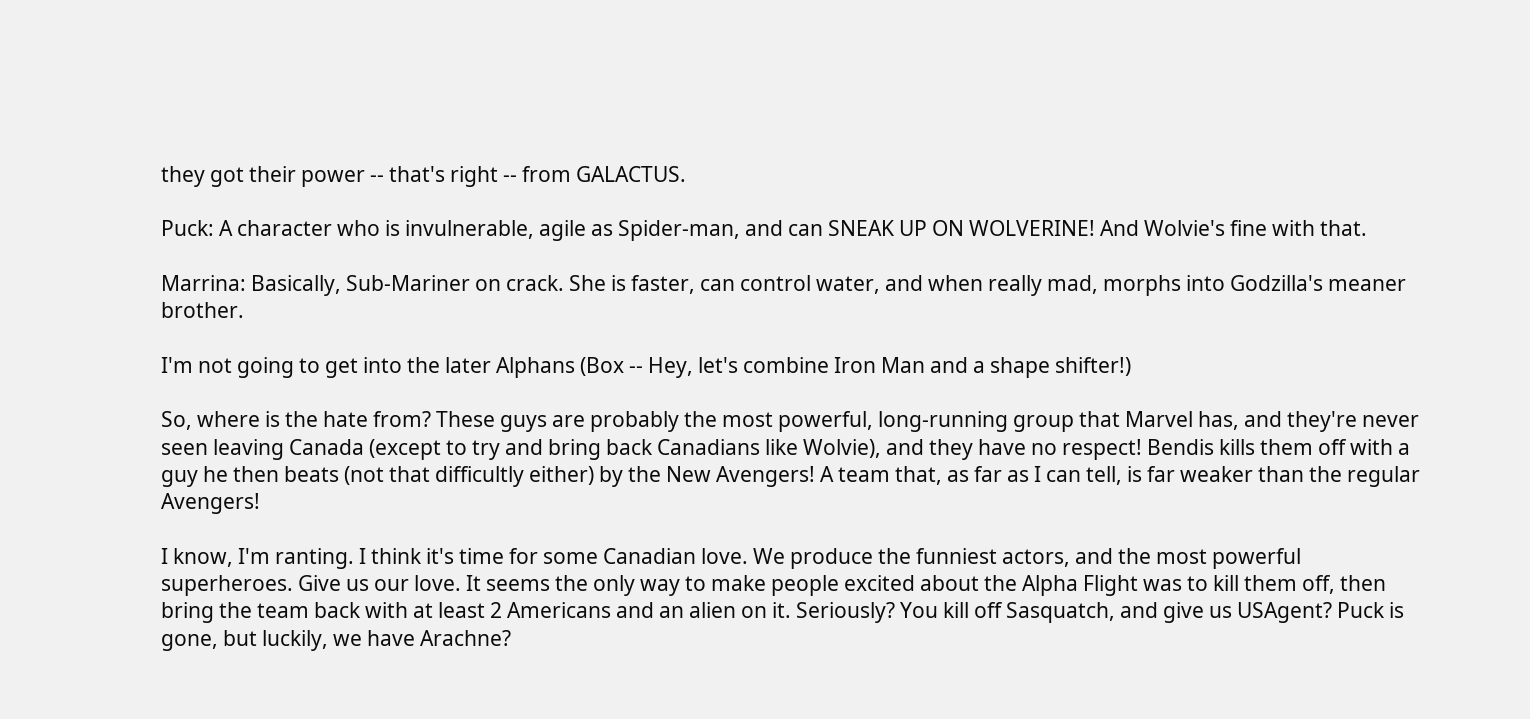they got their power -- that's right -- from GALACTUS.

Puck: A character who is invulnerable, agile as Spider-man, and can SNEAK UP ON WOLVERINE! And Wolvie's fine with that.

Marrina: Basically, Sub-Mariner on crack. She is faster, can control water, and when really mad, morphs into Godzilla's meaner brother.

I'm not going to get into the later Alphans (Box -- Hey, let's combine Iron Man and a shape shifter!)

So, where is the hate from? These guys are probably the most powerful, long-running group that Marvel has, and they're never seen leaving Canada (except to try and bring back Canadians like Wolvie), and they have no respect! Bendis kills them off with a guy he then beats (not that difficultly either) by the New Avengers! A team that, as far as I can tell, is far weaker than the regular Avengers!

I know, I'm ranting. I think it's time for some Canadian love. We produce the funniest actors, and the most powerful superheroes. Give us our love. It seems the only way to make people excited about the Alpha Flight was to kill them off, then bring the team back with at least 2 Americans and an alien on it. Seriously? You kill off Sasquatch, and give us USAgent? Puck is gone, but luckily, we have Arachne?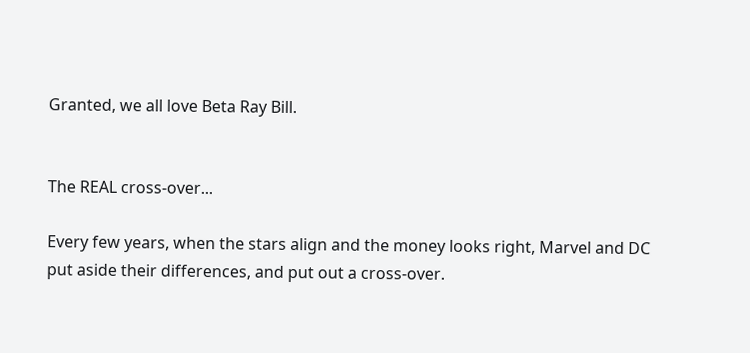Granted, we all love Beta Ray Bill.


The REAL cross-over...

Every few years, when the stars align and the money looks right, Marvel and DC put aside their differences, and put out a cross-over.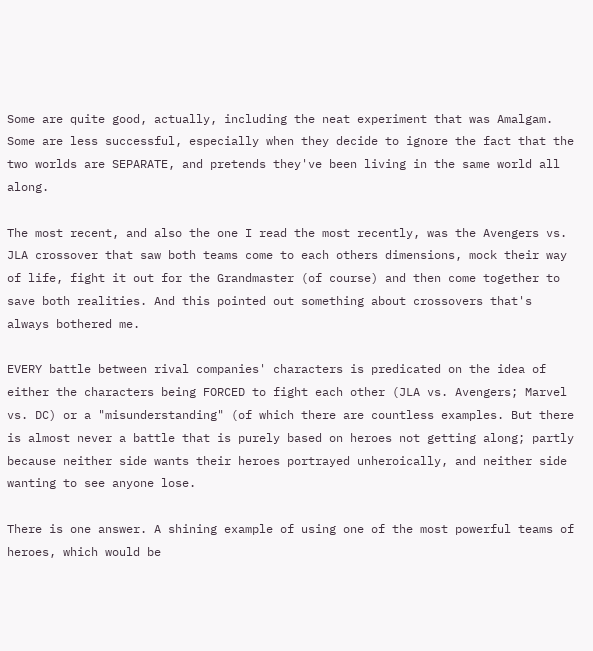Some are quite good, actually, including the neat experiment that was Amalgam. Some are less successful, especially when they decide to ignore the fact that the two worlds are SEPARATE, and pretends they've been living in the same world all along.

The most recent, and also the one I read the most recently, was the Avengers vs. JLA crossover that saw both teams come to each others dimensions, mock their way of life, fight it out for the Grandmaster (of course) and then come together to save both realities. And this pointed out something about crossovers that's always bothered me.

EVERY battle between rival companies' characters is predicated on the idea of either the characters being FORCED to fight each other (JLA vs. Avengers; Marvel vs. DC) or a "misunderstanding" (of which there are countless examples. But there is almost never a battle that is purely based on heroes not getting along; partly because neither side wants their heroes portrayed unheroically, and neither side wanting to see anyone lose.

There is one answer. A shining example of using one of the most powerful teams of heroes, which would be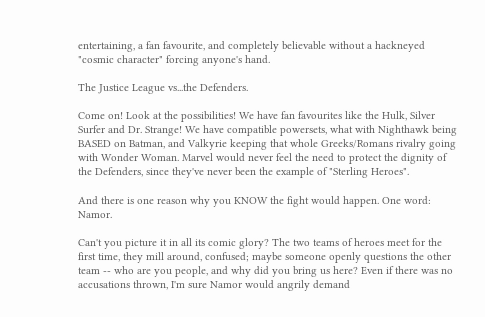entertaining, a fan favourite, and completely believable without a hackneyed "cosmic character" forcing anyone's hand.

The Justice League vs...the Defenders.

Come on! Look at the possibilities! We have fan favourites like the Hulk, Silver Surfer and Dr. Strange! We have compatible powersets, what with Nighthawk being BASED on Batman, and Valkyrie keeping that whole Greeks/Romans rivalry going with Wonder Woman. Marvel would never feel the need to protect the dignity of the Defenders, since they've never been the example of "Sterling Heroes".

And there is one reason why you KNOW the fight would happen. One word: Namor.

Can't you picture it in all its comic glory? The two teams of heroes meet for the first time, they mill around, confused; maybe someone openly questions the other team -- who are you people, and why did you bring us here? Even if there was no accusations thrown, I'm sure Namor would angrily demand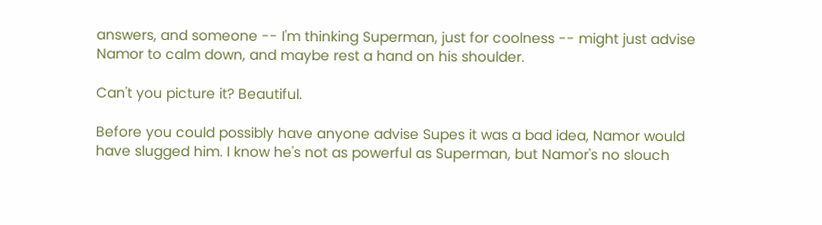answers, and someone -- I'm thinking Superman, just for coolness -- might just advise Namor to calm down, and maybe rest a hand on his shoulder.

Can't you picture it? Beautiful.

Before you could possibly have anyone advise Supes it was a bad idea, Namor would have slugged him. I know he's not as powerful as Superman, but Namor's no slouch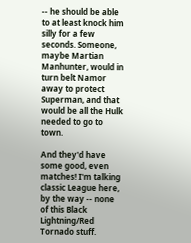-- he should be able to at least knock him silly for a few seconds. Someone, maybe Martian Manhunter, would in turn belt Namor away to protect Superman, and that would be all the Hulk needed to go to town.

And they'd have some good, even matches! I'm talking classic League here, by the way -- none of this Black Lightning/Red Tornado stuff.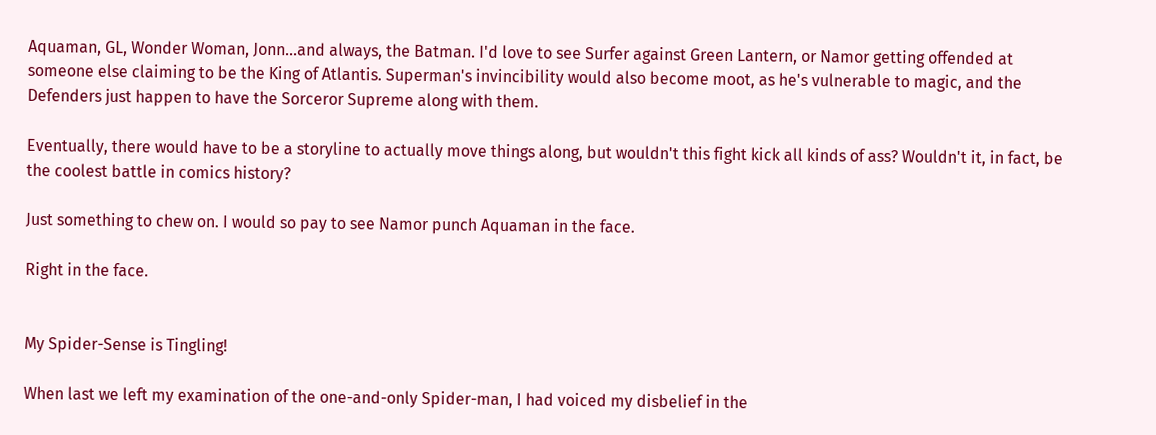Aquaman, GL, Wonder Woman, Jonn...and always, the Batman. I'd love to see Surfer against Green Lantern, or Namor getting offended at someone else claiming to be the King of Atlantis. Superman's invincibility would also become moot, as he's vulnerable to magic, and the Defenders just happen to have the Sorceror Supreme along with them.

Eventually, there would have to be a storyline to actually move things along, but wouldn't this fight kick all kinds of ass? Wouldn't it, in fact, be the coolest battle in comics history?

Just something to chew on. I would so pay to see Namor punch Aquaman in the face.

Right in the face.


My Spider-Sense is Tingling!

When last we left my examination of the one-and-only Spider-man, I had voiced my disbelief in the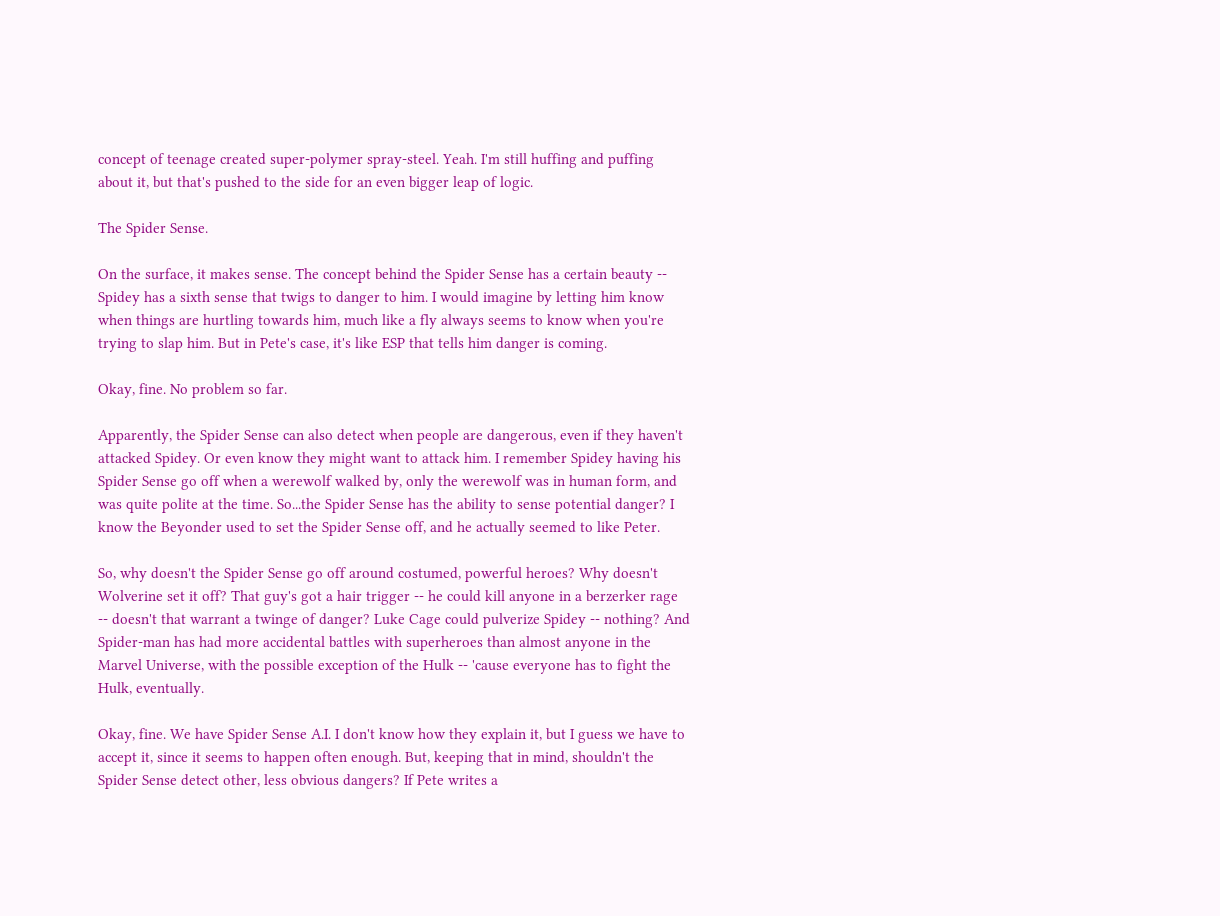concept of teenage created super-polymer spray-steel. Yeah. I'm still huffing and puffing about it, but that's pushed to the side for an even bigger leap of logic.

The Spider Sense.

On the surface, it makes sense. The concept behind the Spider Sense has a certain beauty -- Spidey has a sixth sense that twigs to danger to him. I would imagine by letting him know when things are hurtling towards him, much like a fly always seems to know when you're trying to slap him. But in Pete's case, it's like ESP that tells him danger is coming.

Okay, fine. No problem so far.

Apparently, the Spider Sense can also detect when people are dangerous, even if they haven't attacked Spidey. Or even know they might want to attack him. I remember Spidey having his Spider Sense go off when a werewolf walked by, only the werewolf was in human form, and was quite polite at the time. So...the Spider Sense has the ability to sense potential danger? I know the Beyonder used to set the Spider Sense off, and he actually seemed to like Peter.

So, why doesn't the Spider Sense go off around costumed, powerful heroes? Why doesn't Wolverine set it off? That guy's got a hair trigger -- he could kill anyone in a berzerker rage -- doesn't that warrant a twinge of danger? Luke Cage could pulverize Spidey -- nothing? And Spider-man has had more accidental battles with superheroes than almost anyone in the Marvel Universe, with the possible exception of the Hulk -- 'cause everyone has to fight the Hulk, eventually.

Okay, fine. We have Spider Sense A.I. I don't know how they explain it, but I guess we have to accept it, since it seems to happen often enough. But, keeping that in mind, shouldn't the Spider Sense detect other, less obvious dangers? If Pete writes a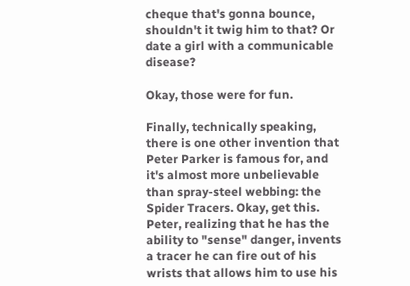cheque that's gonna bounce, shouldn't it twig him to that? Or date a girl with a communicable disease?

Okay, those were for fun.

Finally, technically speaking, there is one other invention that Peter Parker is famous for, and it's almost more unbelievable than spray-steel webbing: the Spider Tracers. Okay, get this. Peter, realizing that he has the ability to "sense" danger, invents a tracer he can fire out of his wrists that allows him to use his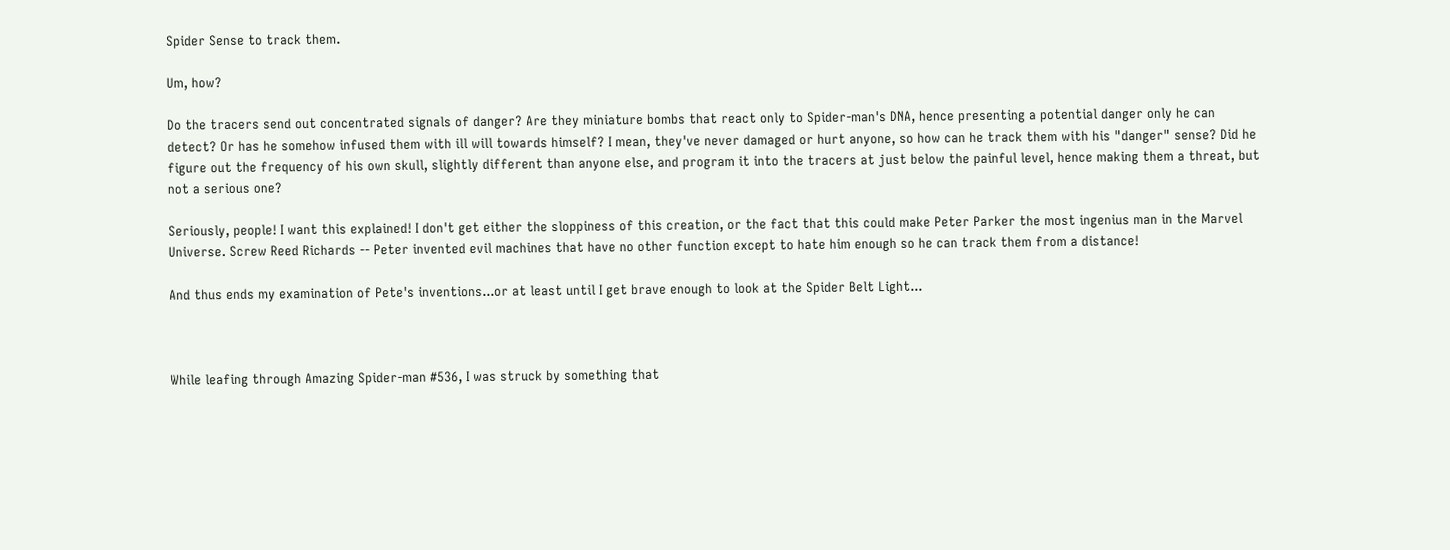Spider Sense to track them.

Um, how?

Do the tracers send out concentrated signals of danger? Are they miniature bombs that react only to Spider-man's DNA, hence presenting a potential danger only he can detect? Or has he somehow infused them with ill will towards himself? I mean, they've never damaged or hurt anyone, so how can he track them with his "danger" sense? Did he figure out the frequency of his own skull, slightly different than anyone else, and program it into the tracers at just below the painful level, hence making them a threat, but not a serious one?

Seriously, people! I want this explained! I don't get either the sloppiness of this creation, or the fact that this could make Peter Parker the most ingenius man in the Marvel Universe. Screw Reed Richards -- Peter invented evil machines that have no other function except to hate him enough so he can track them from a distance!

And thus ends my examination of Pete's inventions...or at least until I get brave enough to look at the Spider Belt Light...



While leafing through Amazing Spider-man #536, I was struck by something that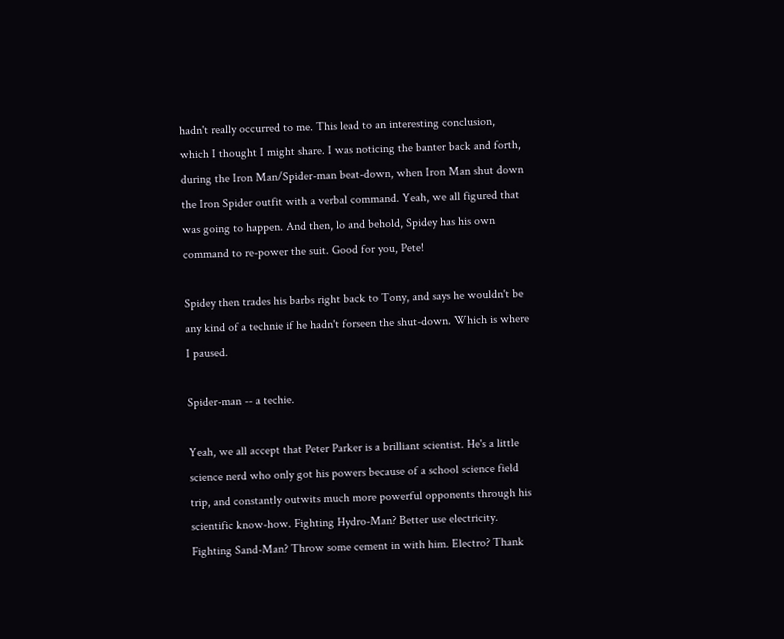hadn't really occurred to me. This lead to an interesting conclusion, which I thought I might share. I was noticing the banter back and forth, during the Iron Man/Spider-man beat-down, when Iron Man shut down the Iron Spider outfit with a verbal command. Yeah, we all figured that was going to happen. And then, lo and behold, Spidey has his own command to re-power the suit. Good for you, Pete!

Spidey then trades his barbs right back to Tony, and says he wouldn't be any kind of a technie if he hadn't forseen the shut-down. Which is where I paused.

Spider-man -- a techie.

Yeah, we all accept that Peter Parker is a brilliant scientist. He's a little science nerd who only got his powers because of a school science field trip, and constantly outwits much more powerful opponents through his scientific know-how. Fighting Hydro-Man? Better use electricity. Fighting Sand-Man? Throw some cement in with him. Electro? Thank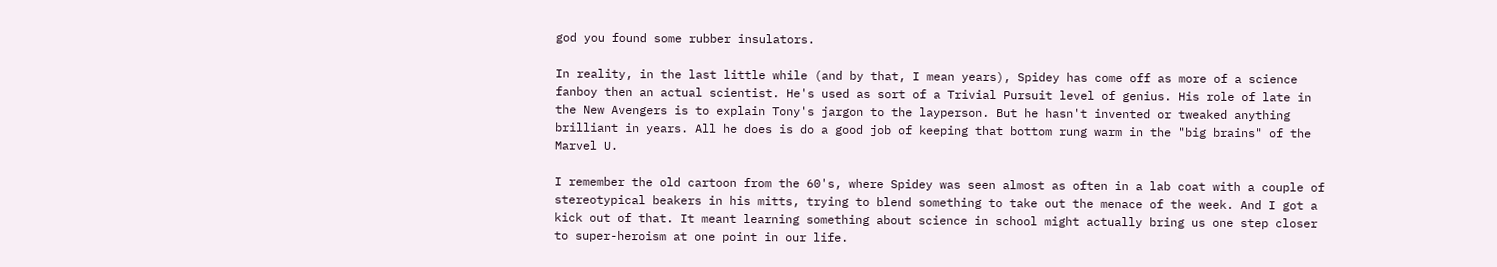god you found some rubber insulators.

In reality, in the last little while (and by that, I mean years), Spidey has come off as more of a science fanboy then an actual scientist. He's used as sort of a Trivial Pursuit level of genius. His role of late in the New Avengers is to explain Tony's jargon to the layperson. But he hasn't invented or tweaked anything brilliant in years. All he does is do a good job of keeping that bottom rung warm in the "big brains" of the Marvel U.

I remember the old cartoon from the 60's, where Spidey was seen almost as often in a lab coat with a couple of stereotypical beakers in his mitts, trying to blend something to take out the menace of the week. And I got a kick out of that. It meant learning something about science in school might actually bring us one step closer to super-heroism at one point in our life.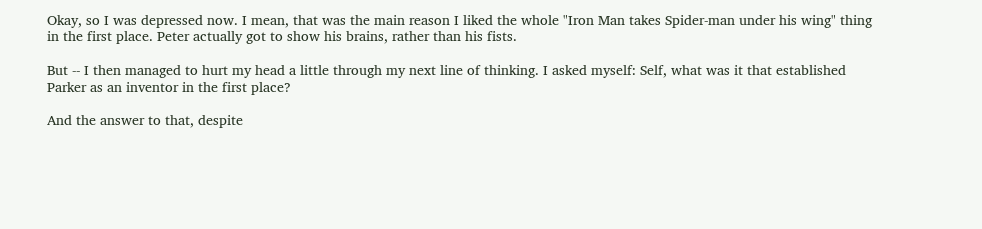Okay, so I was depressed now. I mean, that was the main reason I liked the whole "Iron Man takes Spider-man under his wing" thing in the first place. Peter actually got to show his brains, rather than his fists.

But -- I then managed to hurt my head a little through my next line of thinking. I asked myself: Self, what was it that established Parker as an inventor in the first place?

And the answer to that, despite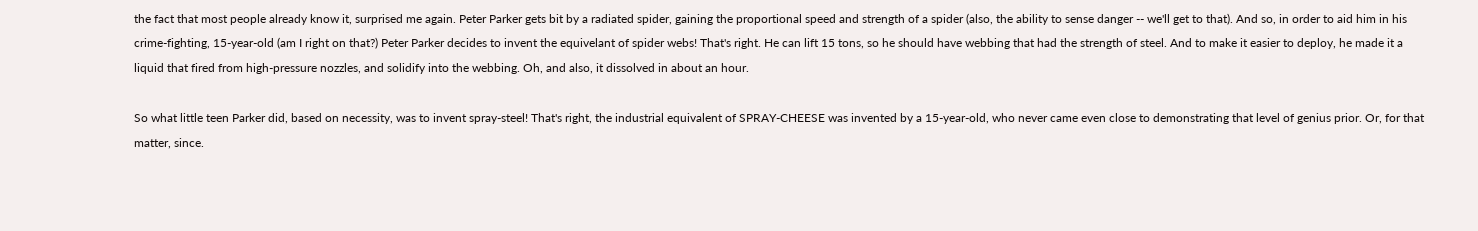the fact that most people already know it, surprised me again. Peter Parker gets bit by a radiated spider, gaining the proportional speed and strength of a spider (also, the ability to sense danger -- we'll get to that). And so, in order to aid him in his crime-fighting, 15-year-old (am I right on that?) Peter Parker decides to invent the equivelant of spider webs! That's right. He can lift 15 tons, so he should have webbing that had the strength of steel. And to make it easier to deploy, he made it a liquid that fired from high-pressure nozzles, and solidify into the webbing. Oh, and also, it dissolved in about an hour.

So what little teen Parker did, based on necessity, was to invent spray-steel! That's right, the industrial equivalent of SPRAY-CHEESE was invented by a 15-year-old, who never came even close to demonstrating that level of genius prior. Or, for that matter, since.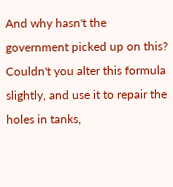And why hasn't the government picked up on this? Couldn't you alter this formula slightly, and use it to repair the holes in tanks,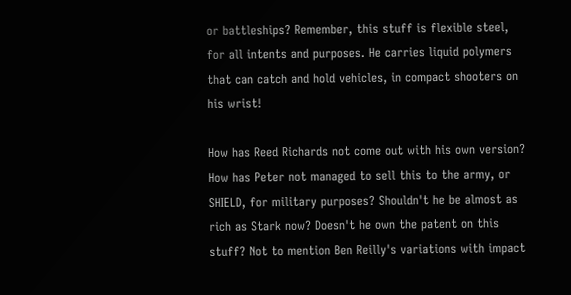or battleships? Remember, this stuff is flexible steel, for all intents and purposes. He carries liquid polymers that can catch and hold vehicles, in compact shooters on his wrist!

How has Reed Richards not come out with his own version? How has Peter not managed to sell this to the army, or SHIELD, for military purposes? Shouldn't he be almost as rich as Stark now? Doesn't he own the patent on this stuff? Not to mention Ben Reilly's variations with impact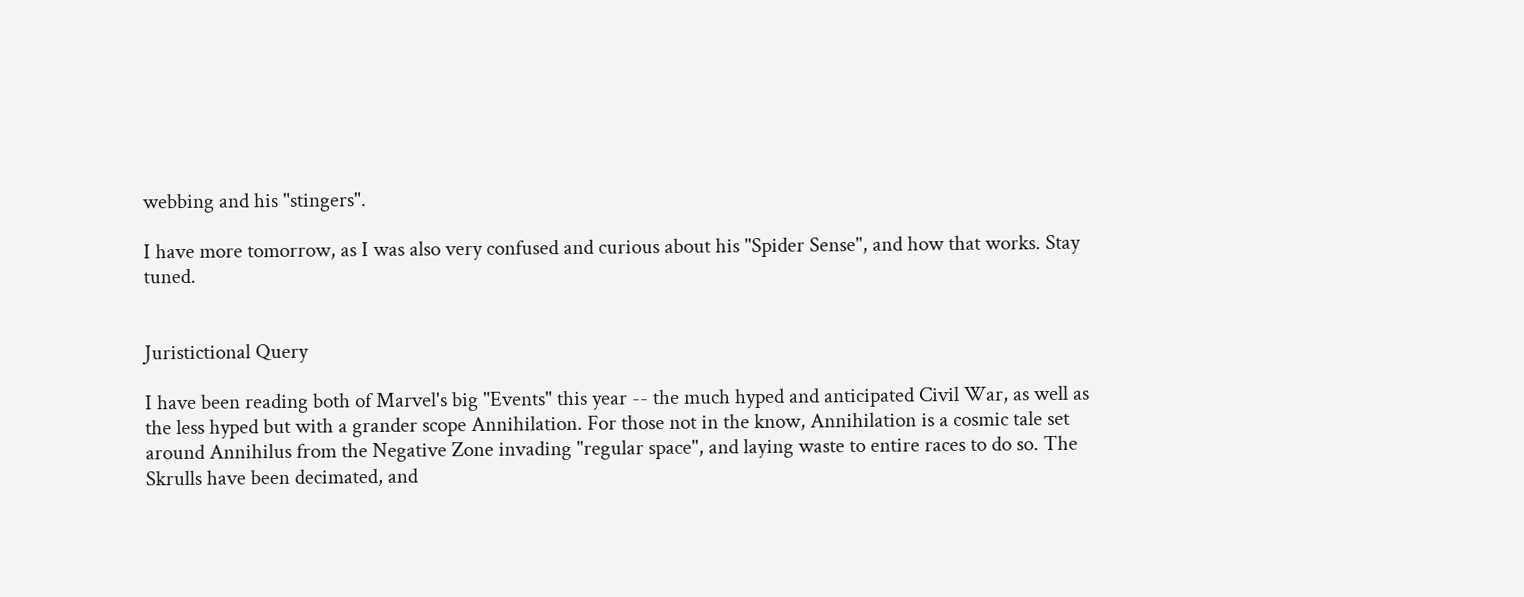webbing and his "stingers".

I have more tomorrow, as I was also very confused and curious about his "Spider Sense", and how that works. Stay tuned.


Juristictional Query

I have been reading both of Marvel's big "Events" this year -- the much hyped and anticipated Civil War, as well as the less hyped but with a grander scope Annihilation. For those not in the know, Annihilation is a cosmic tale set around Annihilus from the Negative Zone invading "regular space", and laying waste to entire races to do so. The Skrulls have been decimated, and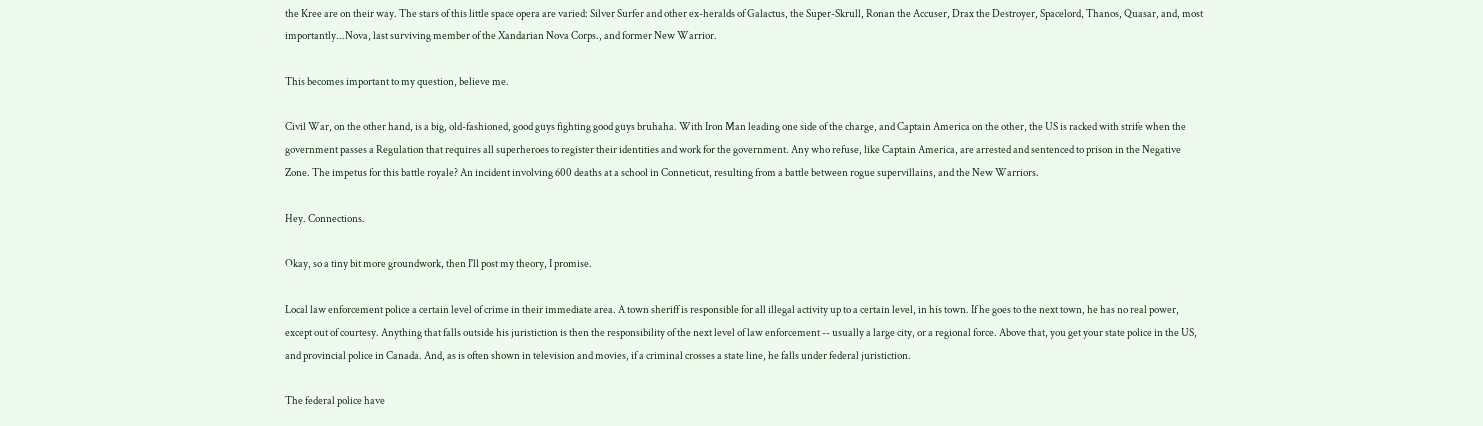the Kree are on their way. The stars of this little space opera are varied: Silver Surfer and other ex-heralds of Galactus, the Super-Skrull, Ronan the Accuser, Drax the Destroyer, Spacelord, Thanos, Quasar, and, most importantly...Nova, last surviving member of the Xandarian Nova Corps., and former New Warrior.

This becomes important to my question, believe me.

Civil War, on the other hand, is a big, old-fashioned, good guys fighting good guys bruhaha. With Iron Man leading one side of the charge, and Captain America on the other, the US is racked with strife when the government passes a Regulation that requires all superheroes to register their identities and work for the government. Any who refuse, like Captain America, are arrested and sentenced to prison in the Negative Zone. The impetus for this battle royale? An incident involving 600 deaths at a school in Conneticut, resulting from a battle between rogue supervillains, and the New Warriors.

Hey. Connections.

Okay, so a tiny bit more groundwork, then I'll post my theory, I promise.

Local law enforcement police a certain level of crime in their immediate area. A town sheriff is responsible for all illegal activity up to a certain level, in his town. If he goes to the next town, he has no real power, except out of courtesy. Anything that falls outside his juristiction is then the responsibility of the next level of law enforcement -- usually a large city, or a regional force. Above that, you get your state police in the US, and provincial police in Canada. And, as is often shown in television and movies, if a criminal crosses a state line, he falls under federal juristiction.

The federal police have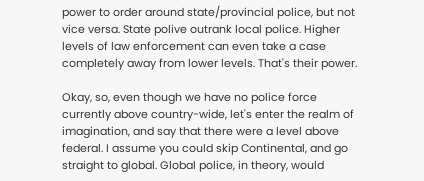power to order around state/provincial police, but not vice versa. State polive outrank local police. Higher levels of law enforcement can even take a case completely away from lower levels. That's their power.

Okay, so, even though we have no police force currently above country-wide, let's enter the realm of imagination, and say that there were a level above federal. I assume you could skip Continental, and go straight to global. Global police, in theory, would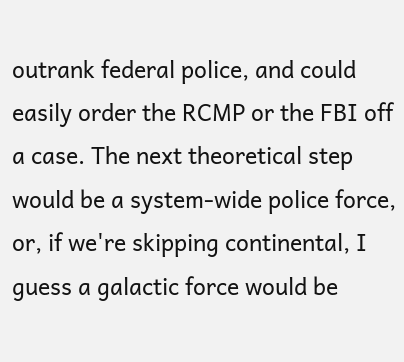outrank federal police, and could easily order the RCMP or the FBI off a case. The next theoretical step would be a system-wide police force, or, if we're skipping continental, I guess a galactic force would be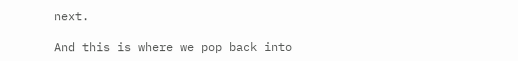next.

And this is where we pop back into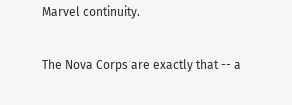Marvel continuity.

The Nova Corps are exactly that -- a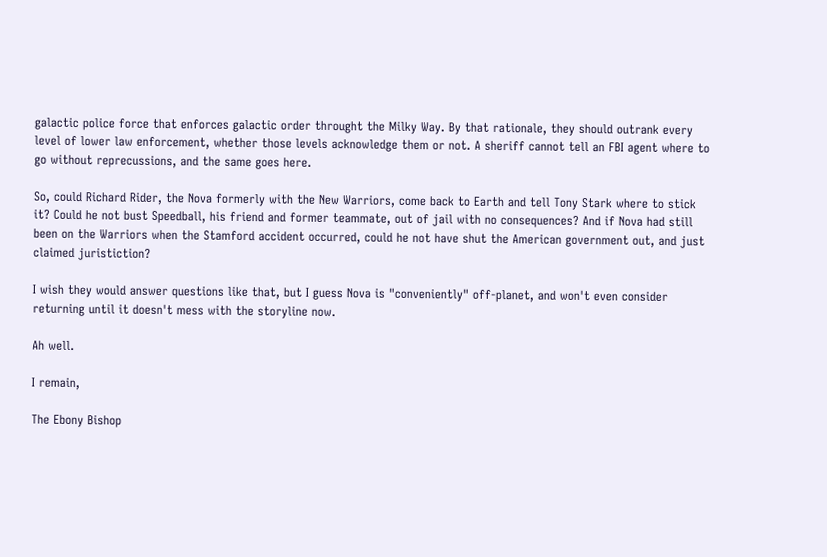galactic police force that enforces galactic order throught the Milky Way. By that rationale, they should outrank every level of lower law enforcement, whether those levels acknowledge them or not. A sheriff cannot tell an FBI agent where to go without reprecussions, and the same goes here.

So, could Richard Rider, the Nova formerly with the New Warriors, come back to Earth and tell Tony Stark where to stick it? Could he not bust Speedball, his friend and former teammate, out of jail with no consequences? And if Nova had still been on the Warriors when the Stamford accident occurred, could he not have shut the American government out, and just claimed juristiction?

I wish they would answer questions like that, but I guess Nova is "conveniently" off-planet, and won't even consider returning until it doesn't mess with the storyline now.

Ah well.

I remain,

The Ebony Bishop